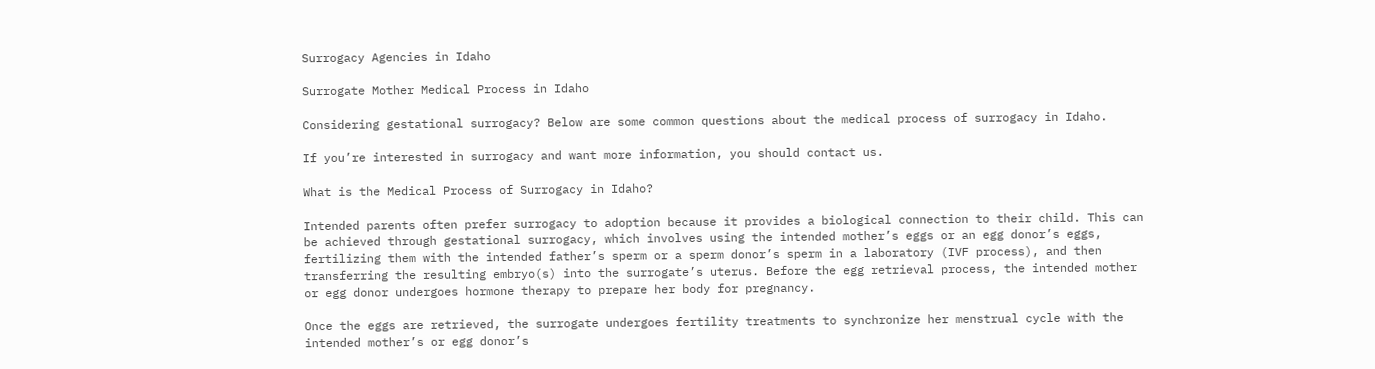Surrogacy Agencies in Idaho

Surrogate Mother Medical Process in Idaho

Considering gestational surrogacy? Below are some common questions about the medical process of surrogacy in Idaho.

If you’re interested in surrogacy and want more information, you should contact us.

What is the Medical Process of Surrogacy in Idaho?

Intended parents often prefer surrogacy to adoption because it provides a biological connection to their child. This can be achieved through gestational surrogacy, which involves using the intended mother’s eggs or an egg donor’s eggs, fertilizing them with the intended father’s sperm or a sperm donor’s sperm in a laboratory (IVF process), and then transferring the resulting embryo(s) into the surrogate’s uterus. Before the egg retrieval process, the intended mother or egg donor undergoes hormone therapy to prepare her body for pregnancy.

Once the eggs are retrieved, the surrogate undergoes fertility treatments to synchronize her menstrual cycle with the intended mother’s or egg donor’s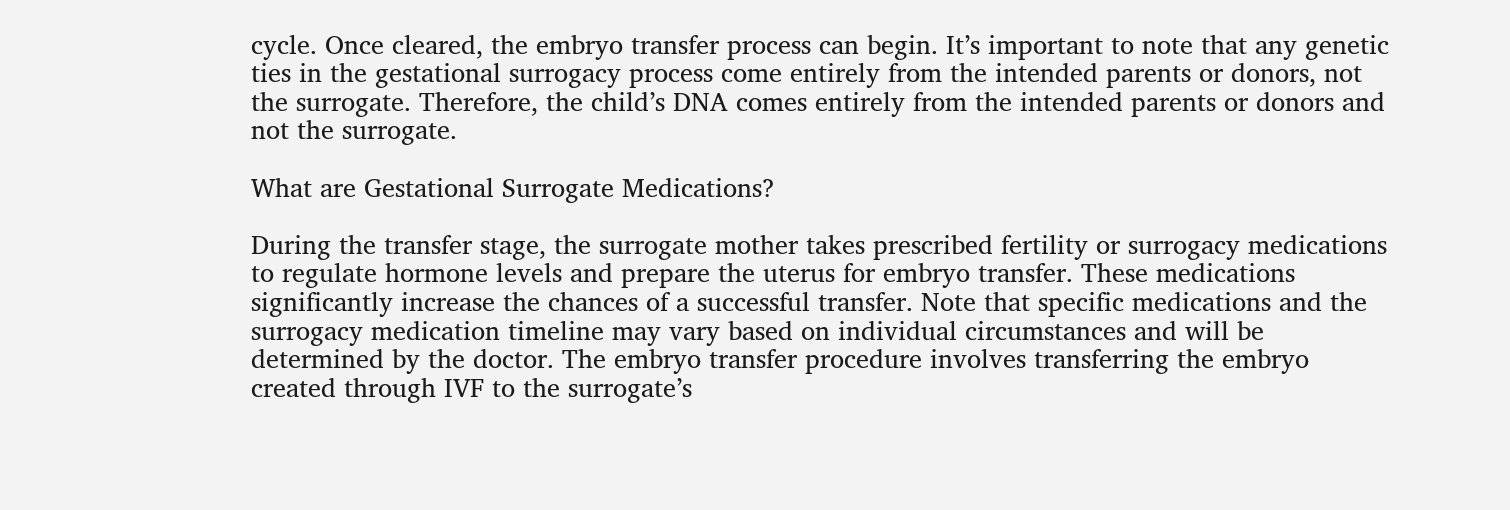cycle. Once cleared, the embryo transfer process can begin. It’s important to note that any genetic ties in the gestational surrogacy process come entirely from the intended parents or donors, not the surrogate. Therefore, the child’s DNA comes entirely from the intended parents or donors and not the surrogate.

What are Gestational Surrogate Medications?

During the transfer stage, the surrogate mother takes prescribed fertility or surrogacy medications to regulate hormone levels and prepare the uterus for embryo transfer. These medications significantly increase the chances of a successful transfer. Note that specific medications and the surrogacy medication timeline may vary based on individual circumstances and will be determined by the doctor. The embryo transfer procedure involves transferring the embryo created through IVF to the surrogate’s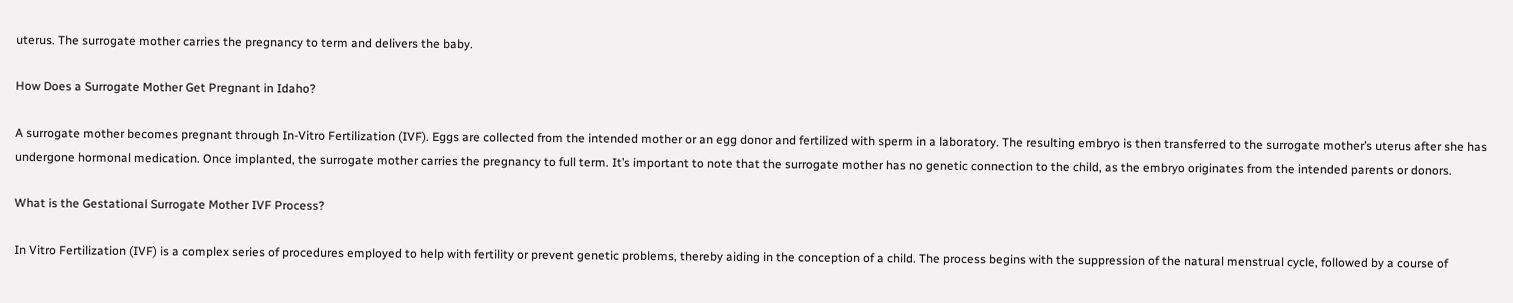uterus. The surrogate mother carries the pregnancy to term and delivers the baby.

How Does a Surrogate Mother Get Pregnant in Idaho?

A surrogate mother becomes pregnant through In-Vitro Fertilization (IVF). Eggs are collected from the intended mother or an egg donor and fertilized with sperm in a laboratory. The resulting embryo is then transferred to the surrogate mother’s uterus after she has undergone hormonal medication. Once implanted, the surrogate mother carries the pregnancy to full term. It’s important to note that the surrogate mother has no genetic connection to the child, as the embryo originates from the intended parents or donors.

What is the Gestational Surrogate Mother IVF Process?

In Vitro Fertilization (IVF) is a complex series of procedures employed to help with fertility or prevent genetic problems, thereby aiding in the conception of a child. The process begins with the suppression of the natural menstrual cycle, followed by a course of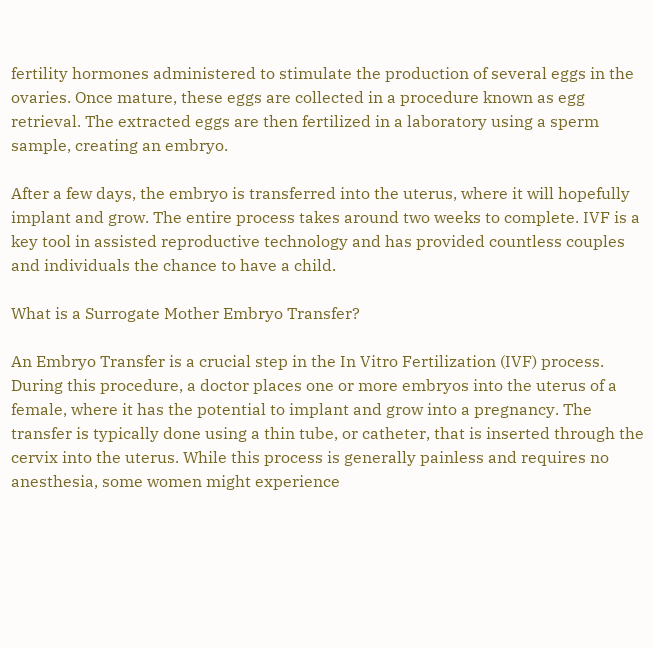fertility hormones administered to stimulate the production of several eggs in the ovaries. Once mature, these eggs are collected in a procedure known as egg retrieval. The extracted eggs are then fertilized in a laboratory using a sperm sample, creating an embryo.

After a few days, the embryo is transferred into the uterus, where it will hopefully implant and grow. The entire process takes around two weeks to complete. IVF is a key tool in assisted reproductive technology and has provided countless couples and individuals the chance to have a child.

What is a Surrogate Mother Embryo Transfer?

An Embryo Transfer is a crucial step in the In Vitro Fertilization (IVF) process. During this procedure, a doctor places one or more embryos into the uterus of a female, where it has the potential to implant and grow into a pregnancy. The transfer is typically done using a thin tube, or catheter, that is inserted through the cervix into the uterus. While this process is generally painless and requires no anesthesia, some women might experience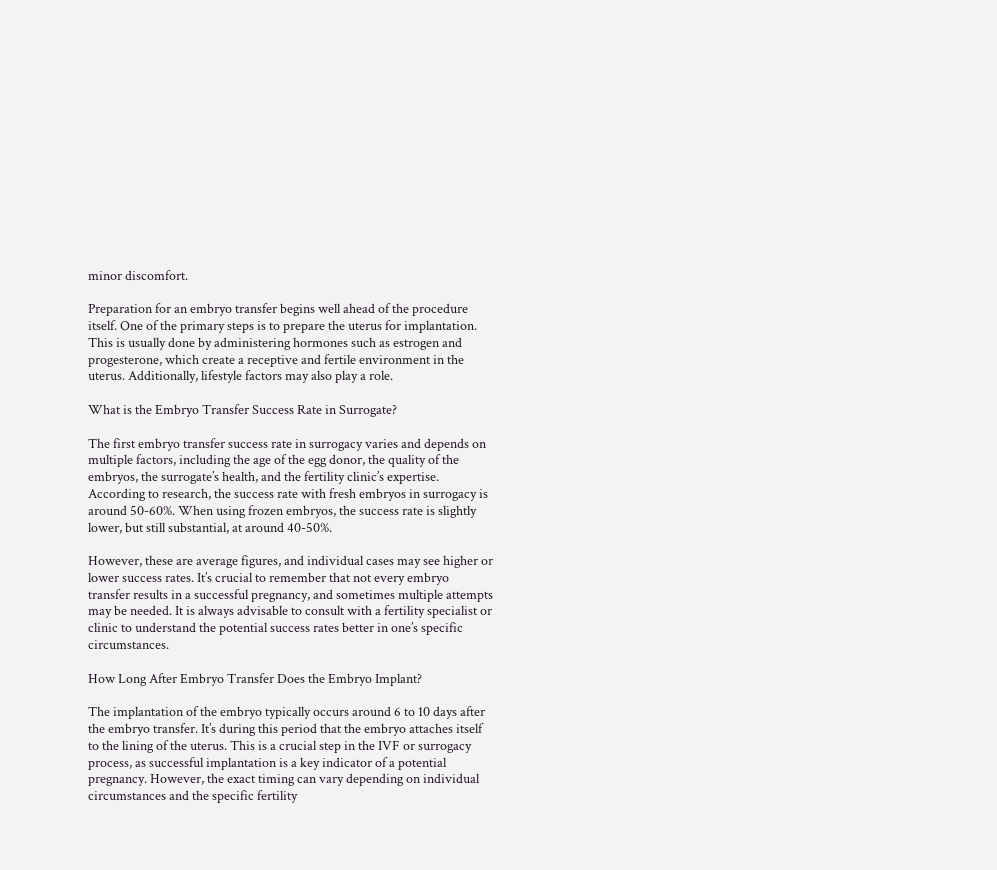minor discomfort.

Preparation for an embryo transfer begins well ahead of the procedure itself. One of the primary steps is to prepare the uterus for implantation. This is usually done by administering hormones such as estrogen and progesterone, which create a receptive and fertile environment in the uterus. Additionally, lifestyle factors may also play a role.

What is the Embryo Transfer Success Rate in Surrogate?

The first embryo transfer success rate in surrogacy varies and depends on multiple factors, including the age of the egg donor, the quality of the embryos, the surrogate’s health, and the fertility clinic’s expertise. According to research, the success rate with fresh embryos in surrogacy is around 50-60%. When using frozen embryos, the success rate is slightly lower, but still substantial, at around 40-50%.

However, these are average figures, and individual cases may see higher or lower success rates. It’s crucial to remember that not every embryo transfer results in a successful pregnancy, and sometimes multiple attempts may be needed. It is always advisable to consult with a fertility specialist or clinic to understand the potential success rates better in one’s specific circumstances.

How Long After Embryo Transfer Does the Embryo Implant?

The implantation of the embryo typically occurs around 6 to 10 days after the embryo transfer. It’s during this period that the embryo attaches itself to the lining of the uterus. This is a crucial step in the IVF or surrogacy process, as successful implantation is a key indicator of a potential pregnancy. However, the exact timing can vary depending on individual circumstances and the specific fertility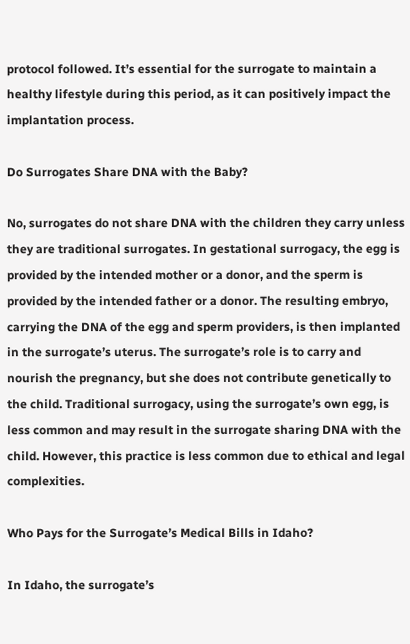protocol followed. It’s essential for the surrogate to maintain a healthy lifestyle during this period, as it can positively impact the implantation process.

Do Surrogates Share DNA with the Baby?

No, surrogates do not share DNA with the children they carry unless they are traditional surrogates. In gestational surrogacy, the egg is provided by the intended mother or a donor, and the sperm is provided by the intended father or a donor. The resulting embryo, carrying the DNA of the egg and sperm providers, is then implanted in the surrogate’s uterus. The surrogate’s role is to carry and nourish the pregnancy, but she does not contribute genetically to the child. Traditional surrogacy, using the surrogate’s own egg, is less common and may result in the surrogate sharing DNA with the child. However, this practice is less common due to ethical and legal complexities.

Who Pays for the Surrogate’s Medical Bills in Idaho?

In Idaho, the surrogate’s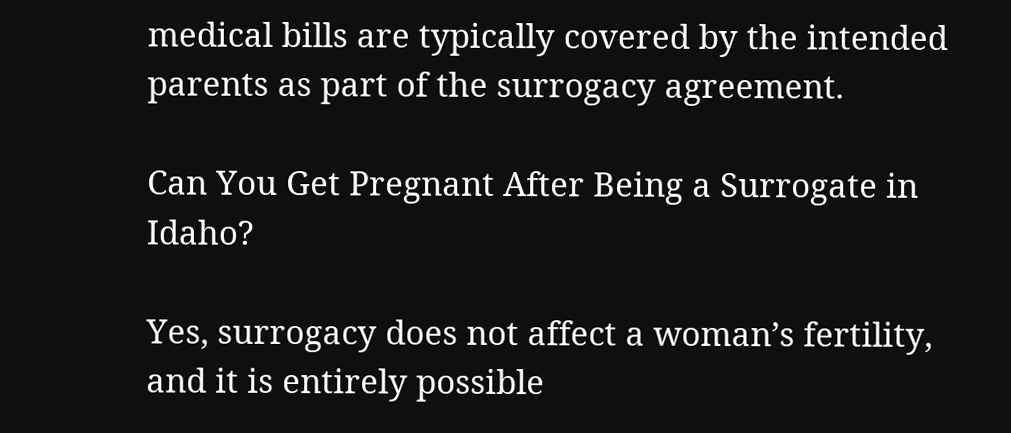medical bills are typically covered by the intended parents as part of the surrogacy agreement.

Can You Get Pregnant After Being a Surrogate in Idaho?

Yes, surrogacy does not affect a woman’s fertility, and it is entirely possible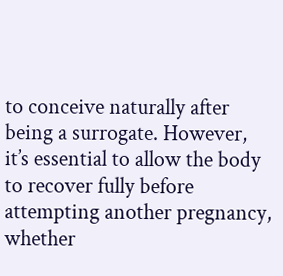to conceive naturally after being a surrogate. However, it’s essential to allow the body to recover fully before attempting another pregnancy, whether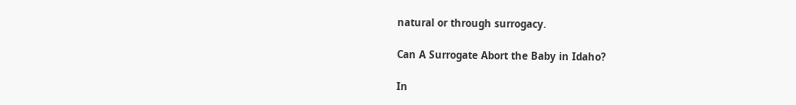natural or through surrogacy.

Can A Surrogate Abort the Baby in Idaho?

In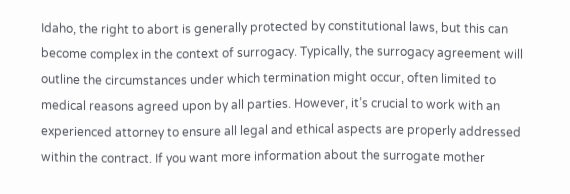Idaho, the right to abort is generally protected by constitutional laws, but this can become complex in the context of surrogacy. Typically, the surrogacy agreement will outline the circumstances under which termination might occur, often limited to medical reasons agreed upon by all parties. However, it’s crucial to work with an experienced attorney to ensure all legal and ethical aspects are properly addressed within the contract. If you want more information about the surrogate mother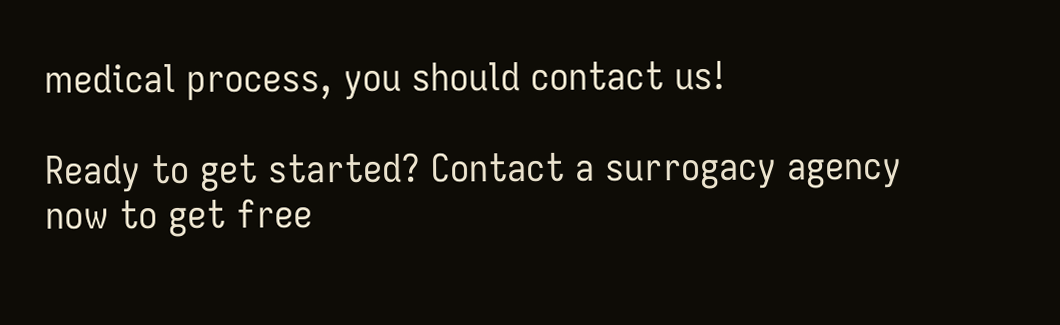medical process, you should contact us!

Ready to get started? Contact a surrogacy agency now to get free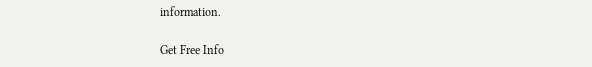information.

Get Free Info